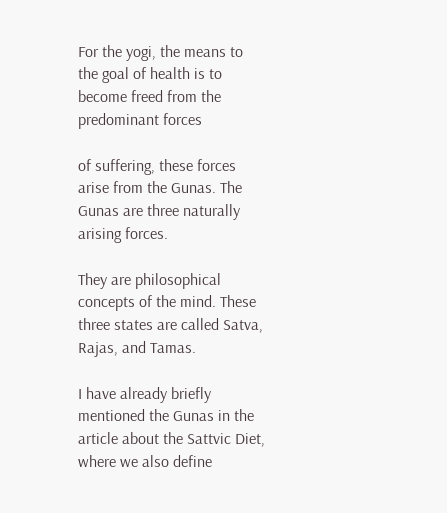For the yogi, the means to the goal of health is to become freed from the predominant forces

of suffering, these forces arise from the Gunas. The Gunas are three naturally arising forces.

They are philosophical concepts of the mind. These three states are called Satva, Rajas, and Tamas.

I have already briefly mentioned the Gunas in the article about the Sattvic Diet, where we also define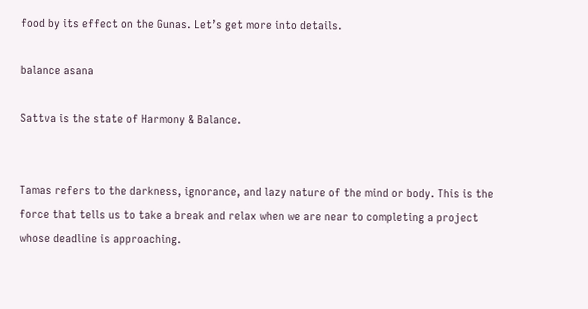food by its effect on the Gunas. Let’s get more into details.

balance asana

Sattva is the state of Harmony & Balance.


Tamas refers to the darkness, ignorance, and lazy nature of the mind or body. This is the force that tells us to take a break and relax when we are near to completing a project whose deadline is approaching.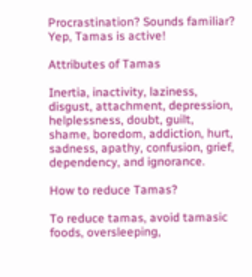Procrastination? Sounds familiar? Yep, Tamas is active!

Attributes of Tamas

Inertia, inactivity, laziness, disgust, attachment, depression, helplessness, doubt, guilt, shame, boredom, addiction, hurt, sadness, apathy, confusion, grief, dependency, and ignorance.

How to reduce Tamas?

To reduce tamas, avoid tamasic foods, oversleeping,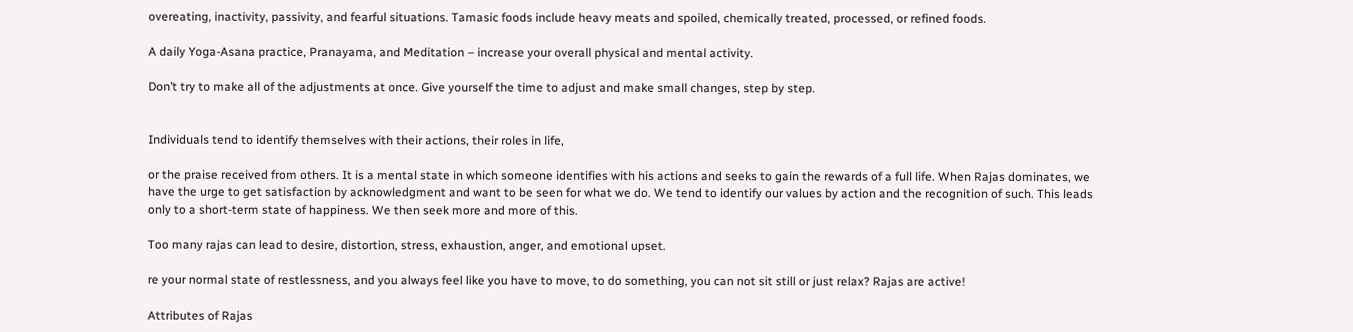overeating, inactivity, passivity, and fearful situations. Tamasic foods include heavy meats and spoiled, chemically treated, processed, or refined foods.

A daily Yoga-Asana practice, Pranayama, and Meditation – increase your overall physical and mental activity.

Don’t try to make all of the adjustments at once. Give yourself the time to adjust and make small changes, step by step.


Individuals tend to identify themselves with their actions, their roles in life,

or the praise received from others. It is a mental state in which someone identifies with his actions and seeks to gain the rewards of a full life. When Rajas dominates, we have the urge to get satisfaction by acknowledgment and want to be seen for what we do. We tend to identify our values by action and the recognition of such. This leads only to a short-term state of happiness. We then seek more and more of this.

Too many rajas can lead to desire, distortion, stress, exhaustion, anger, and emotional upset.

re your normal state of restlessness, and you always feel like you have to move, to do something, you can not sit still or just relax? Rajas are active!

Attributes of Rajas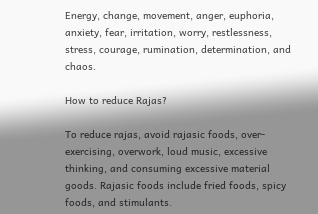Energy, change, movement, anger, euphoria, anxiety, fear, irritation, worry, restlessness, stress, courage, rumination, determination, and chaos.

How to reduce Rajas?

To reduce rajas, avoid rajasic foods, over-exercising, overwork, loud music, excessive thinking, and consuming excessive material goods. Rajasic foods include fried foods, spicy foods, and stimulants.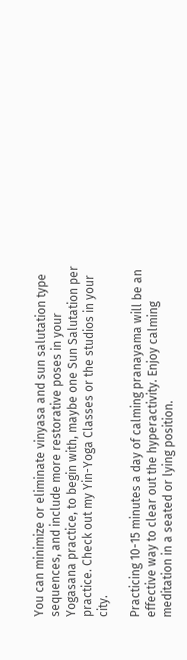You can minimize or eliminate vinyasa and sun salutation type sequences, and include more restorative poses in your Yogasana practice, to begin with, maybe one Sun Salutation per practice. Check out my Yin-Yoga Classes or the studios in your city.

Practicing 10-15 minutes a day of calming pranayama will be an effective way to clear out the hyperactivity. Enjoy calming meditation in a seated or lying position.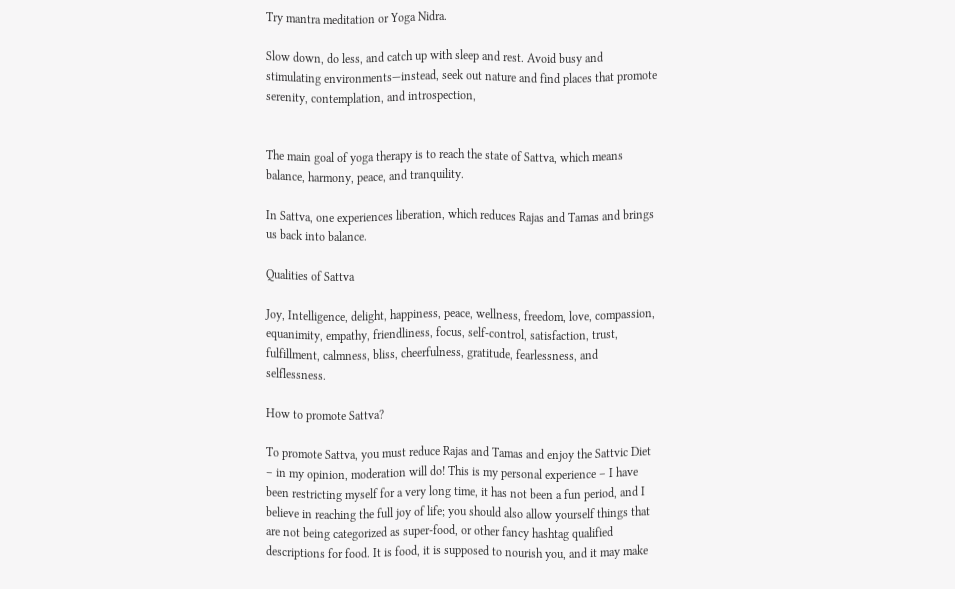Try mantra meditation or Yoga Nidra.

Slow down, do less, and catch up with sleep and rest. Avoid busy and stimulating environments—instead, seek out nature and find places that promote serenity, contemplation, and introspection,


The main goal of yoga therapy is to reach the state of Sattva, which means balance, harmony, peace, and tranquility.

In Sattva, one experiences liberation, which reduces Rajas and Tamas and brings us back into balance.

Qualities of Sattva

Joy, Intelligence, delight, happiness, peace, wellness, freedom, love, compassion, equanimity, empathy, friendliness, focus, self-control, satisfaction, trust, fulfillment, calmness, bliss, cheerfulness, gratitude, fearlessness, and selflessness.

How to promote Sattva?

To promote Sattva, you must reduce Rajas and Tamas and enjoy the Sattvic Diet – in my opinion, moderation will do! This is my personal experience – I have been restricting myself for a very long time, it has not been a fun period, and I believe in reaching the full joy of life; you should also allow yourself things that are not being categorized as super-food, or other fancy hashtag qualified descriptions for food. It is food, it is supposed to nourish you, and it may make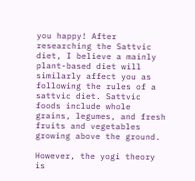you happy! After researching the Sattvic diet, I believe a mainly plant-based diet will similarly affect you as following the rules of a sattvic diet. Sattvic foods include whole grains, legumes, and fresh fruits and vegetables growing above the ground.

However, the yogi theory is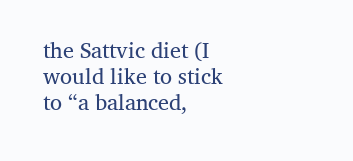the Sattvic diet (I would like to stick to “a balanced,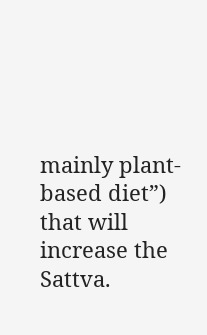mainly plant-based diet”) that will increase the Sattva.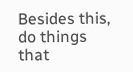Besides this, do things that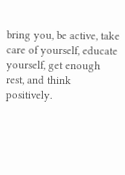bring you, be active, take care of yourself, educate yourself, get enough rest, and think positively.